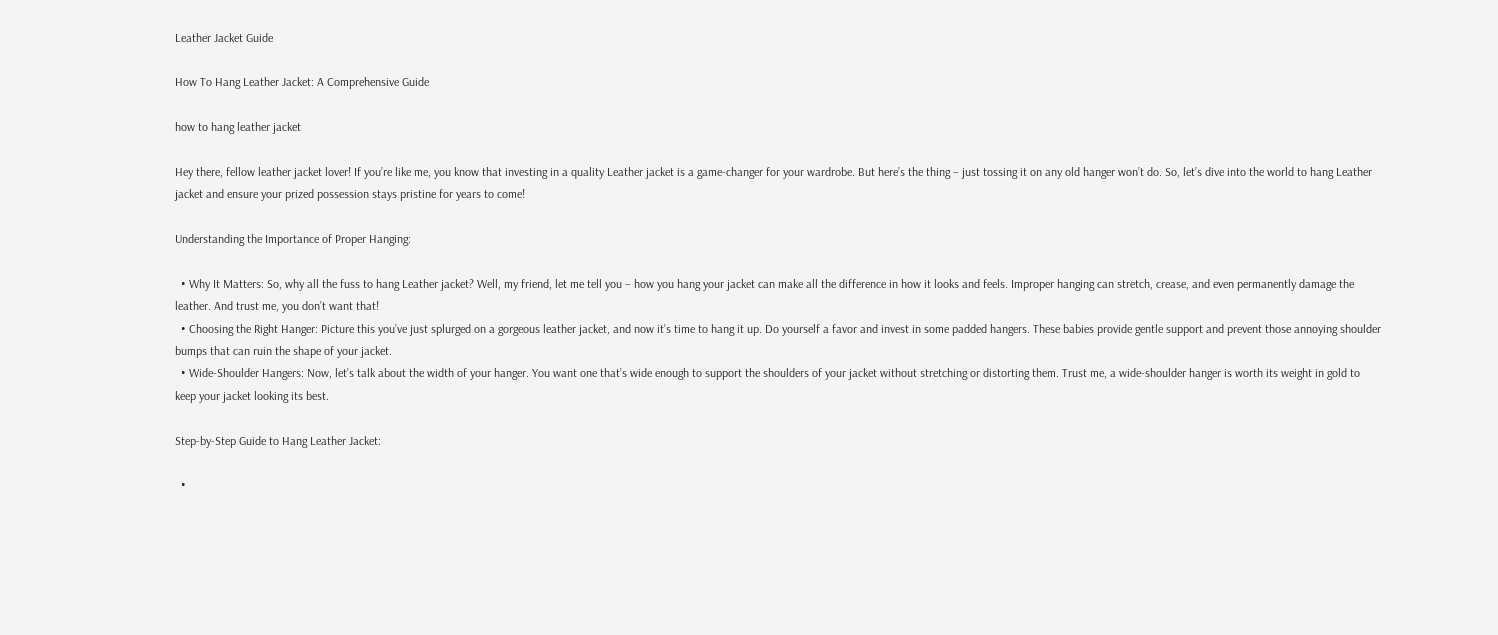Leather Jacket Guide

How To Hang Leather Jacket: A Comprehensive Guide

how to hang leather jacket

Hey there, fellow leather jacket lover! If you’re like me, you know that investing in a quality Leather jacket is a game-changer for your wardrobe. But here’s the thing – just tossing it on any old hanger won’t do. So, let’s dive into the world to hang Leather jacket and ensure your prized possession stays pristine for years to come!

Understanding the Importance of Proper Hanging:

  • Why It Matters: So, why all the fuss to hang Leather jacket? Well, my friend, let me tell you – how you hang your jacket can make all the difference in how it looks and feels. Improper hanging can stretch, crease, and even permanently damage the leather. And trust me, you don’t want that!
  • Choosing the Right Hanger: Picture this you’ve just splurged on a gorgeous leather jacket, and now it’s time to hang it up. Do yourself a favor and invest in some padded hangers. These babies provide gentle support and prevent those annoying shoulder bumps that can ruin the shape of your jacket.
  • Wide-Shoulder Hangers: Now, let’s talk about the width of your hanger. You want one that’s wide enough to support the shoulders of your jacket without stretching or distorting them. Trust me, a wide-shoulder hanger is worth its weight in gold to keep your jacket looking its best.

Step-by-Step Guide to Hang Leather Jacket:

  •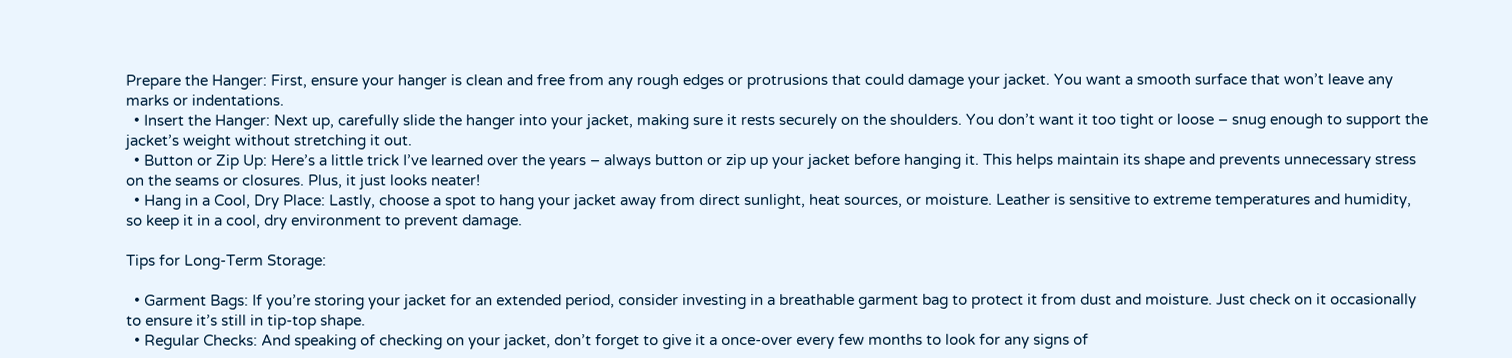Prepare the Hanger: First, ensure your hanger is clean and free from any rough edges or protrusions that could damage your jacket. You want a smooth surface that won’t leave any marks or indentations.
  • Insert the Hanger: Next up, carefully slide the hanger into your jacket, making sure it rests securely on the shoulders. You don’t want it too tight or loose – snug enough to support the jacket’s weight without stretching it out.
  • Button or Zip Up: Here’s a little trick I’ve learned over the years – always button or zip up your jacket before hanging it. This helps maintain its shape and prevents unnecessary stress on the seams or closures. Plus, it just looks neater!
  • Hang in a Cool, Dry Place: Lastly, choose a spot to hang your jacket away from direct sunlight, heat sources, or moisture. Leather is sensitive to extreme temperatures and humidity, so keep it in a cool, dry environment to prevent damage.

Tips for Long-Term Storage:

  • Garment Bags: If you’re storing your jacket for an extended period, consider investing in a breathable garment bag to protect it from dust and moisture. Just check on it occasionally to ensure it’s still in tip-top shape.
  • Regular Checks: And speaking of checking on your jacket, don’t forget to give it a once-over every few months to look for any signs of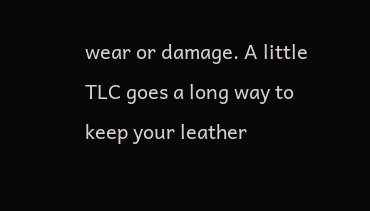wear or damage. A little TLC goes a long way to keep your leather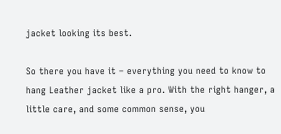jacket looking its best.

So there you have it – everything you need to know to hang Leather jacket like a pro. With the right hanger, a little care, and some common sense, you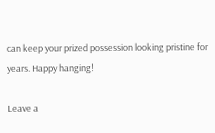can keep your prized possession looking pristine for years. Happy hanging!

Leave a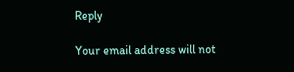Reply

Your email address will not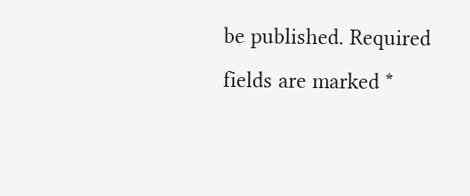be published. Required fields are marked *